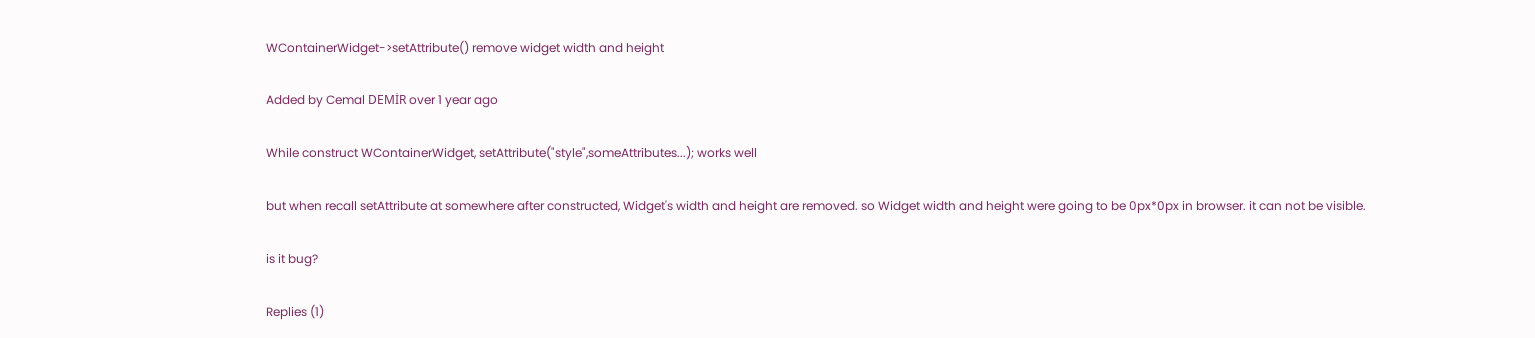WContainerWidget->setAttribute() remove widget width and height

Added by Cemal DEMİR over 1 year ago

While construct WContainerWidget, setAttribute("style",someAttributes...); works well

but when recall setAttribute at somewhere after constructed, Widget's width and height are removed. so Widget width and height were going to be 0px*0px in browser. it can not be visible.

is it bug?

Replies (1)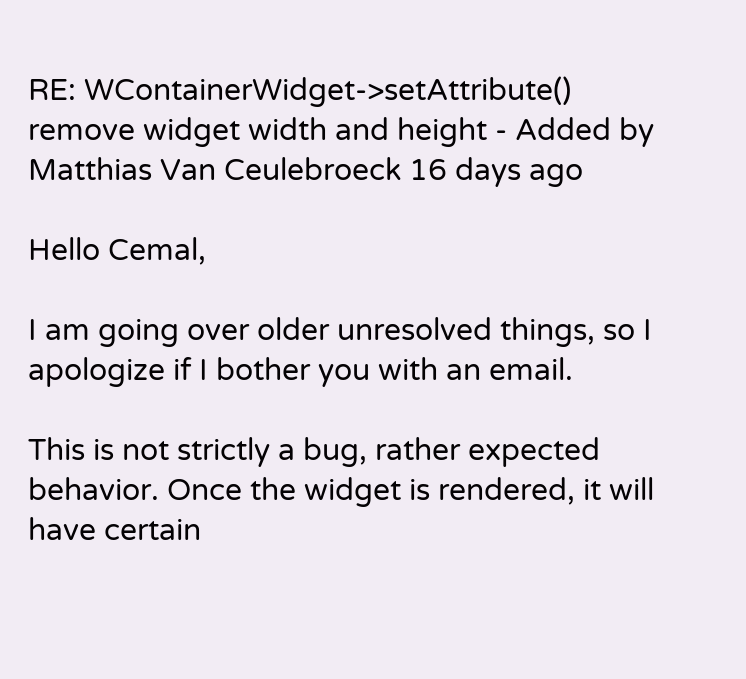RE: WContainerWidget->setAttribute() remove widget width and height - Added by Matthias Van Ceulebroeck 16 days ago

Hello Cemal,

I am going over older unresolved things, so I apologize if I bother you with an email.

This is not strictly a bug, rather expected behavior. Once the widget is rendered, it will have certain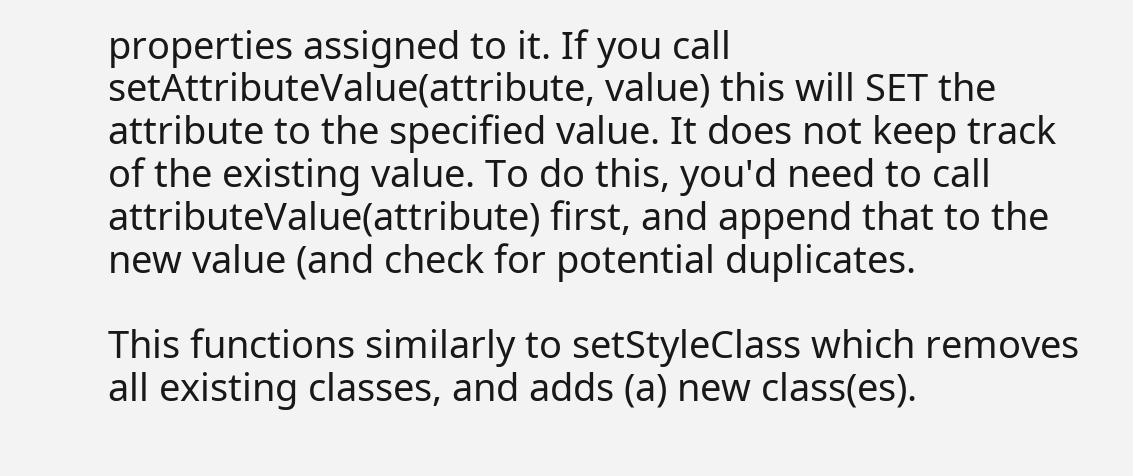properties assigned to it. If you call setAttributeValue(attribute, value) this will SET the attribute to the specified value. It does not keep track of the existing value. To do this, you'd need to call attributeValue(attribute) first, and append that to the new value (and check for potential duplicates.

This functions similarly to setStyleClass which removes all existing classes, and adds (a) new class(es).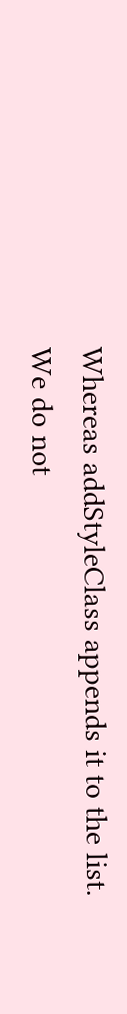Whereas addStyleClass appends it to the list.
We do not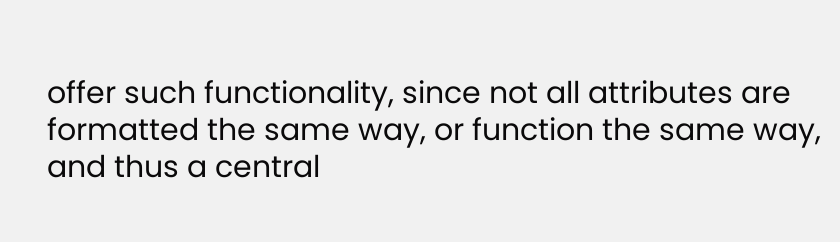offer such functionality, since not all attributes are formatted the same way, or function the same way, and thus a central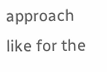approach like for the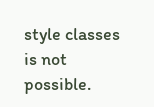style classes is not possible.